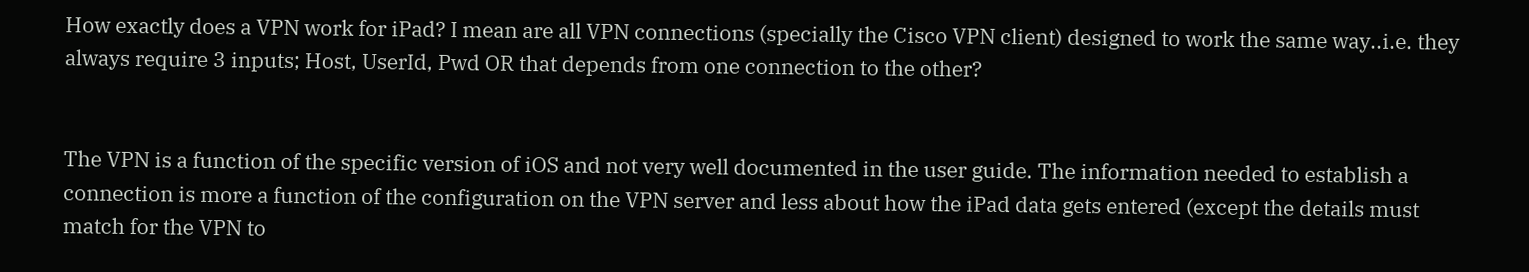How exactly does a VPN work for iPad? I mean are all VPN connections (specially the Cisco VPN client) designed to work the same way..i.e. they always require 3 inputs; Host, UserId, Pwd OR that depends from one connection to the other?


The VPN is a function of the specific version of iOS and not very well documented in the user guide. The information needed to establish a connection is more a function of the configuration on the VPN server and less about how the iPad data gets entered (except the details must match for the VPN to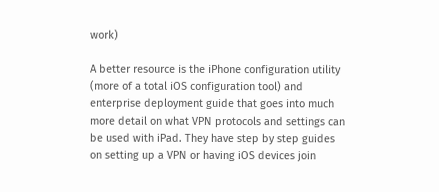work)

A better resource is the iPhone configuration utility (more of a total iOS configuration tool) and enterprise deployment guide that goes into much more detail on what VPN protocols and settings can be used with iPad. They have step by step guides on setting up a VPN or having iOS devices join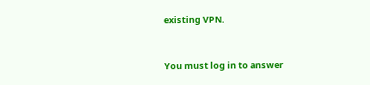existing VPN.


You must log in to answer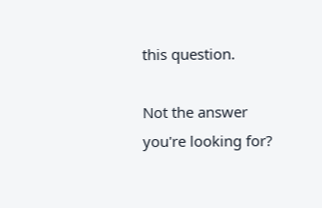this question.

Not the answer you're looking for?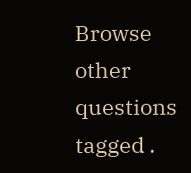Browse other questions tagged .